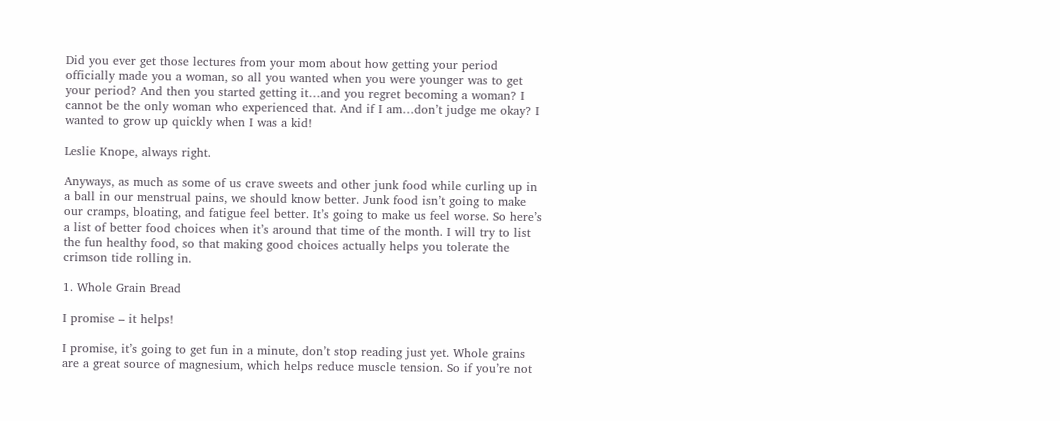Did you ever get those lectures from your mom about how getting your period officially made you a woman, so all you wanted when you were younger was to get your period? And then you started getting it…and you regret becoming a woman? I cannot be the only woman who experienced that. And if I am…don’t judge me okay? I wanted to grow up quickly when I was a kid!

Leslie Knope, always right.

Anyways, as much as some of us crave sweets and other junk food while curling up in a ball in our menstrual pains, we should know better. Junk food isn’t going to make our cramps, bloating, and fatigue feel better. It’s going to make us feel worse. So here’s a list of better food choices when it’s around that time of the month. I will try to list the fun healthy food, so that making good choices actually helps you tolerate the crimson tide rolling in.

1. Whole Grain Bread

I promise – it helps!

I promise, it’s going to get fun in a minute, don’t stop reading just yet. Whole grains are a great source of magnesium, which helps reduce muscle tension. So if you’re not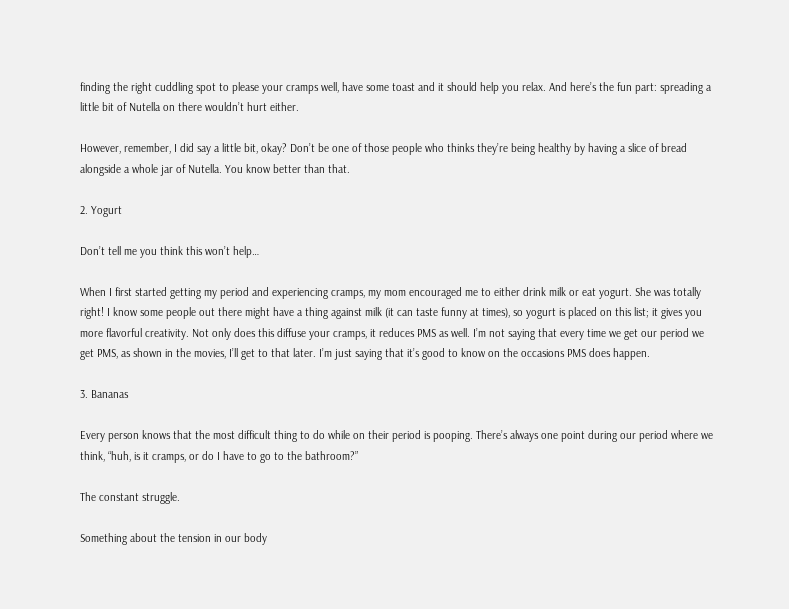finding the right cuddling spot to please your cramps well, have some toast and it should help you relax. And here’s the fun part: spreading a little bit of Nutella on there wouldn’t hurt either.

However, remember, I did say a little bit, okay? Don’t be one of those people who thinks they’re being healthy by having a slice of bread alongside a whole jar of Nutella. You know better than that.

2. Yogurt

Don’t tell me you think this won’t help…

When I first started getting my period and experiencing cramps, my mom encouraged me to either drink milk or eat yogurt. She was totally right! I know some people out there might have a thing against milk (it can taste funny at times), so yogurt is placed on this list; it gives you more flavorful creativity. Not only does this diffuse your cramps, it reduces PMS as well. I’m not saying that every time we get our period we get PMS, as shown in the movies, I’ll get to that later. I’m just saying that it’s good to know on the occasions PMS does happen.

3. Bananas

Every person knows that the most difficult thing to do while on their period is pooping. There’s always one point during our period where we think, “huh, is it cramps, or do I have to go to the bathroom?”

The constant struggle.

Something about the tension in our body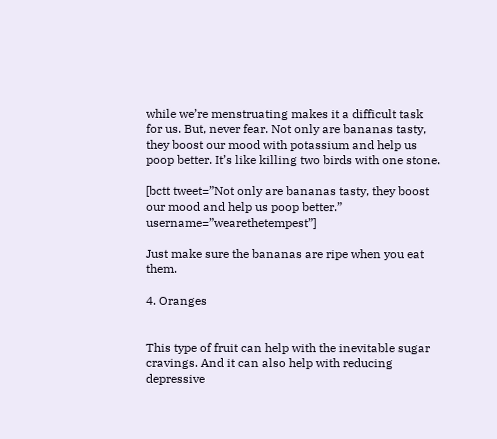while we’re menstruating makes it a difficult task for us. But, never fear. Not only are bananas tasty, they boost our mood with potassium and help us poop better. It’s like killing two birds with one stone.

[bctt tweet=”Not only are bananas tasty, they boost our mood and help us poop better.” username=”wearethetempest”]

Just make sure the bananas are ripe when you eat them.

4. Oranges


This type of fruit can help with the inevitable sugar cravings. And it can also help with reducing depressive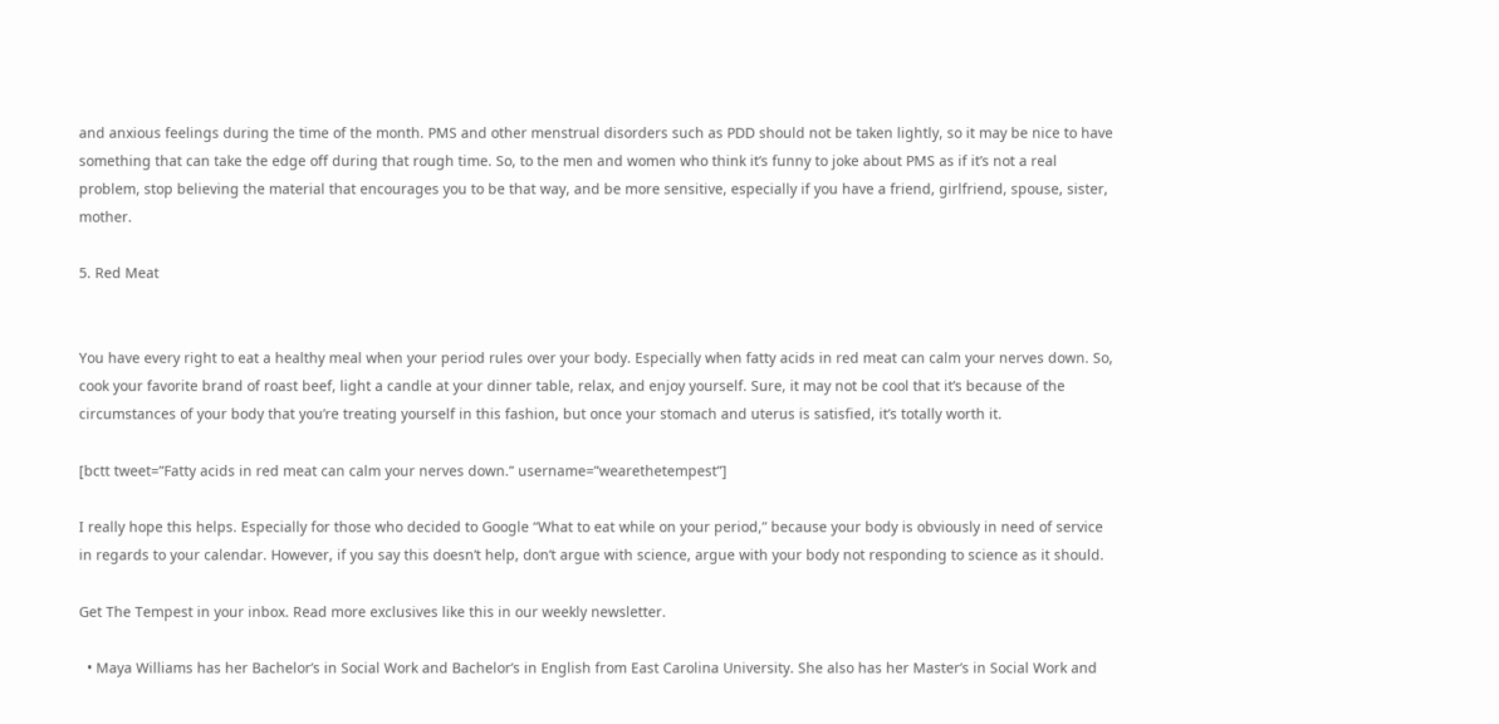and anxious feelings during the time of the month. PMS and other menstrual disorders such as PDD should not be taken lightly, so it may be nice to have something that can take the edge off during that rough time. So, to the men and women who think it’s funny to joke about PMS as if it’s not a real problem, stop believing the material that encourages you to be that way, and be more sensitive, especially if you have a friend, girlfriend, spouse, sister, mother.

5. Red Meat


You have every right to eat a healthy meal when your period rules over your body. Especially when fatty acids in red meat can calm your nerves down. So, cook your favorite brand of roast beef, light a candle at your dinner table, relax, and enjoy yourself. Sure, it may not be cool that it’s because of the circumstances of your body that you’re treating yourself in this fashion, but once your stomach and uterus is satisfied, it’s totally worth it.

[bctt tweet=”Fatty acids in red meat can calm your nerves down.” username=”wearethetempest”]

I really hope this helps. Especially for those who decided to Google “What to eat while on your period,” because your body is obviously in need of service in regards to your calendar. However, if you say this doesn’t help, don’t argue with science, argue with your body not responding to science as it should.

Get The Tempest in your inbox. Read more exclusives like this in our weekly newsletter.

  • Maya Williams has her Bachelor’s in Social Work and Bachelor’s in English from East Carolina University. She also has her Master’s in Social Work and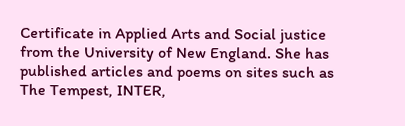Certificate in Applied Arts and Social justice from the University of New England. She has published articles and poems on sites such as The Tempest, INTER,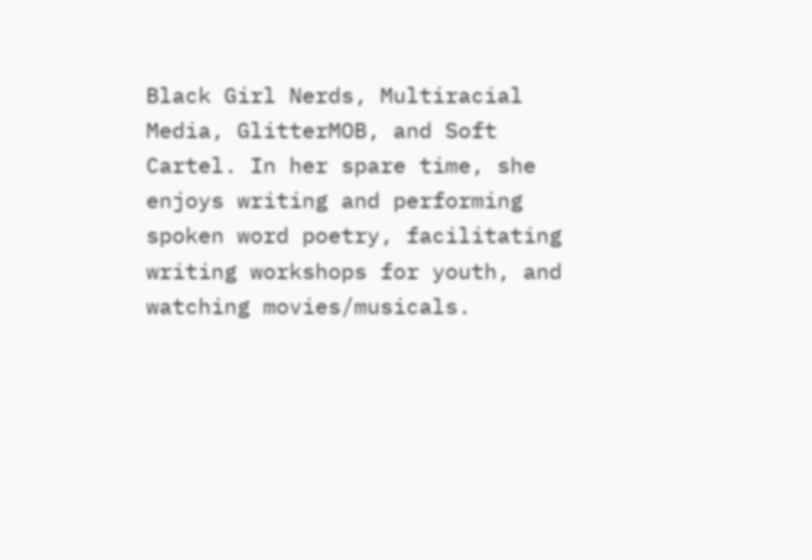Black Girl Nerds, Multiracial Media, GlitterMOB, and Soft Cartel. In her spare time, she enjoys writing and performing spoken word poetry, facilitating writing workshops for youth, and watching movies/musicals.